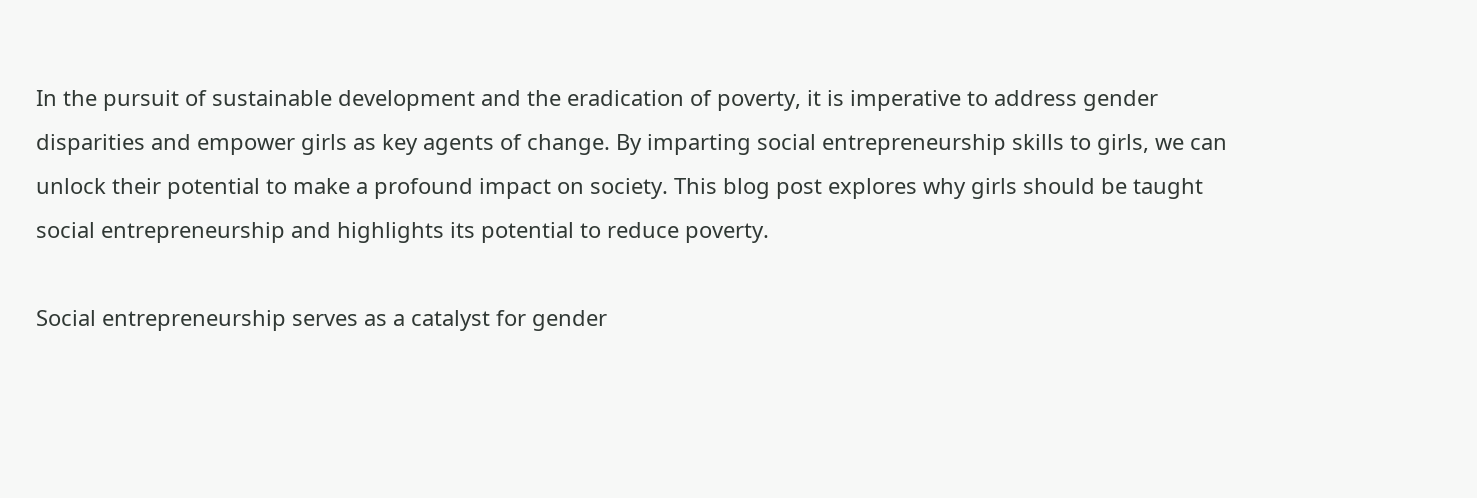In the pursuit of sustainable development and the eradication of poverty, it is imperative to address gender disparities and empower girls as key agents of change. By imparting social entrepreneurship skills to girls, we can unlock their potential to make a profound impact on society. This blog post explores why girls should be taught social entrepreneurship and highlights its potential to reduce poverty.

Social entrepreneurship serves as a catalyst for gender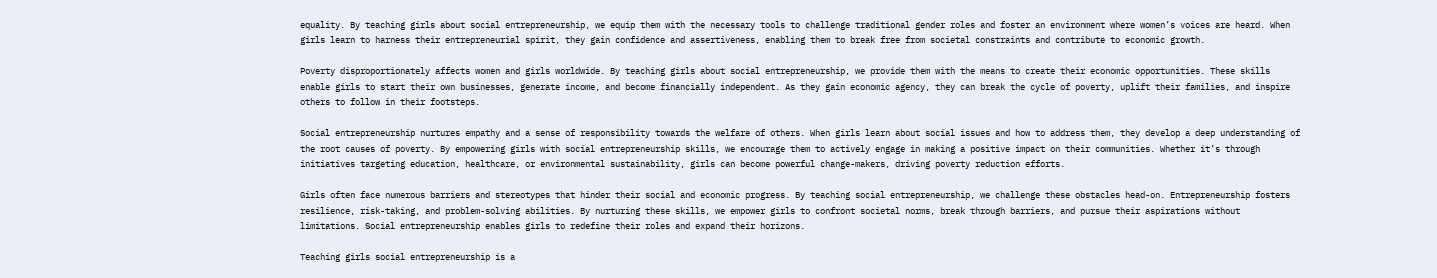equality. By teaching girls about social entrepreneurship, we equip them with the necessary tools to challenge traditional gender roles and foster an environment where women’s voices are heard. When girls learn to harness their entrepreneurial spirit, they gain confidence and assertiveness, enabling them to break free from societal constraints and contribute to economic growth.

Poverty disproportionately affects women and girls worldwide. By teaching girls about social entrepreneurship, we provide them with the means to create their economic opportunities. These skills enable girls to start their own businesses, generate income, and become financially independent. As they gain economic agency, they can break the cycle of poverty, uplift their families, and inspire others to follow in their footsteps.

Social entrepreneurship nurtures empathy and a sense of responsibility towards the welfare of others. When girls learn about social issues and how to address them, they develop a deep understanding of the root causes of poverty. By empowering girls with social entrepreneurship skills, we encourage them to actively engage in making a positive impact on their communities. Whether it’s through initiatives targeting education, healthcare, or environmental sustainability, girls can become powerful change-makers, driving poverty reduction efforts.

Girls often face numerous barriers and stereotypes that hinder their social and economic progress. By teaching social entrepreneurship, we challenge these obstacles head-on. Entrepreneurship fosters resilience, risk-taking, and problem-solving abilities. By nurturing these skills, we empower girls to confront societal norms, break through barriers, and pursue their aspirations without limitations. Social entrepreneurship enables girls to redefine their roles and expand their horizons.

Teaching girls social entrepreneurship is a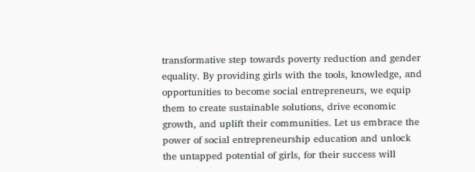transformative step towards poverty reduction and gender equality. By providing girls with the tools, knowledge, and opportunities to become social entrepreneurs, we equip them to create sustainable solutions, drive economic growth, and uplift their communities. Let us embrace the power of social entrepreneurship education and unlock the untapped potential of girls, for their success will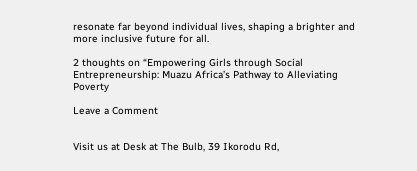resonate far beyond individual lives, shaping a brighter and more inclusive future for all.

2 thoughts on “Empowering Girls through Social Entrepreneurship: Muazu Africa’s Pathway to Alleviating Poverty

Leave a Comment


Visit us at Desk at The Bulb, 39 Ikorodu Rd,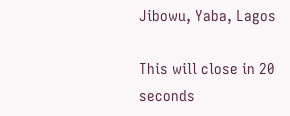Jibowu, Yaba, Lagos

This will close in 20 seconds